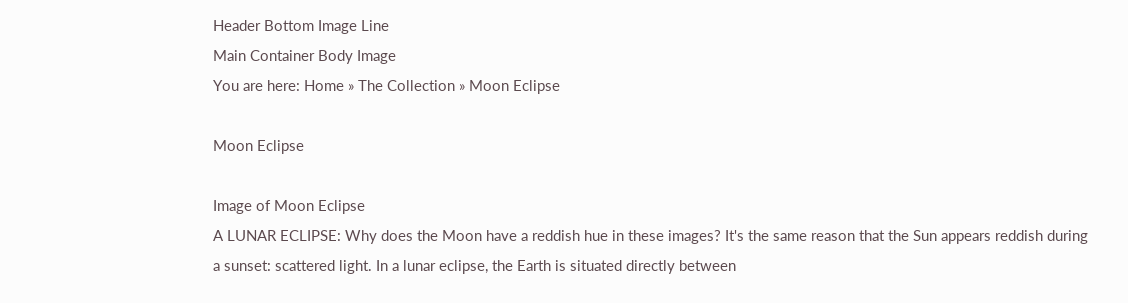Header Bottom Image Line
Main Container Body Image
You are here: Home » The Collection » Moon Eclipse

Moon Eclipse

Image of Moon Eclipse
A LUNAR ECLIPSE: Why does the Moon have a reddish hue in these images? It's the same reason that the Sun appears reddish during a sunset: scattered light. In a lunar eclipse, the Earth is situated directly between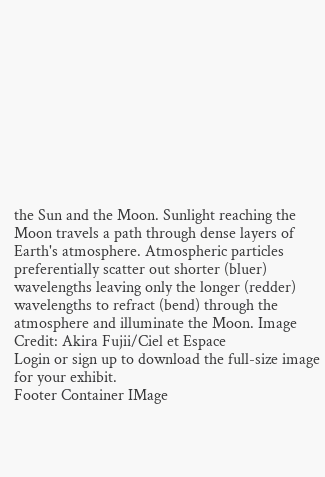the Sun and the Moon. Sunlight reaching the Moon travels a path through dense layers of Earth's atmosphere. Atmospheric particles preferentially scatter out shorter (bluer) wavelengths leaving only the longer (redder) wavelengths to refract (bend) through the atmosphere and illuminate the Moon. Image Credit: Akira Fujii/Ciel et Espace
Login or sign up to download the full-size image for your exhibit.
Footer Container IMage